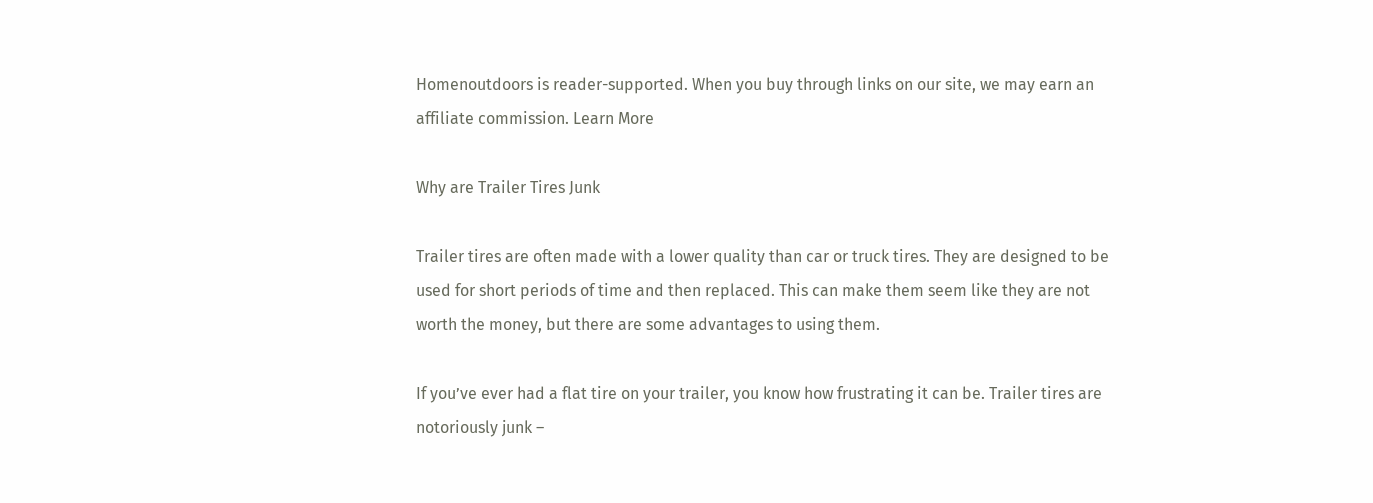Homenoutdoors is reader-supported. When you buy through links on our site, we may earn an affiliate commission. Learn More

Why are Trailer Tires Junk

Trailer tires are often made with a lower quality than car or truck tires. They are designed to be used for short periods of time and then replaced. This can make them seem like they are not worth the money, but there are some advantages to using them.

If you’ve ever had a flat tire on your trailer, you know how frustrating it can be. Trailer tires are notoriously junk –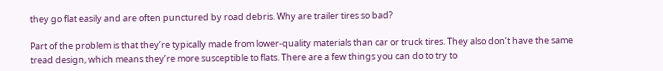they go flat easily and are often punctured by road debris. Why are trailer tires so bad?

Part of the problem is that they’re typically made from lower-quality materials than car or truck tires. They also don’t have the same tread design, which means they’re more susceptible to flats. There are a few things you can do to try to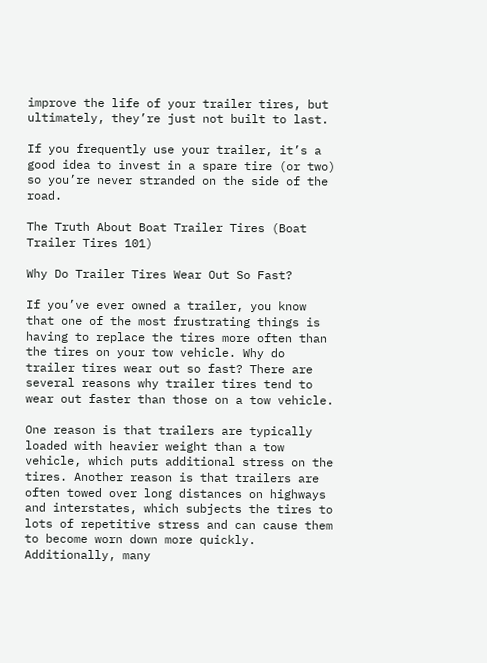improve the life of your trailer tires, but ultimately, they’re just not built to last.

If you frequently use your trailer, it’s a good idea to invest in a spare tire (or two) so you’re never stranded on the side of the road.

The Truth About Boat Trailer Tires (Boat Trailer Tires 101)

Why Do Trailer Tires Wear Out So Fast?

If you’ve ever owned a trailer, you know that one of the most frustrating things is having to replace the tires more often than the tires on your tow vehicle. Why do trailer tires wear out so fast? There are several reasons why trailer tires tend to wear out faster than those on a tow vehicle.

One reason is that trailers are typically loaded with heavier weight than a tow vehicle, which puts additional stress on the tires. Another reason is that trailers are often towed over long distances on highways and interstates, which subjects the tires to lots of repetitive stress and can cause them to become worn down more quickly. Additionally, many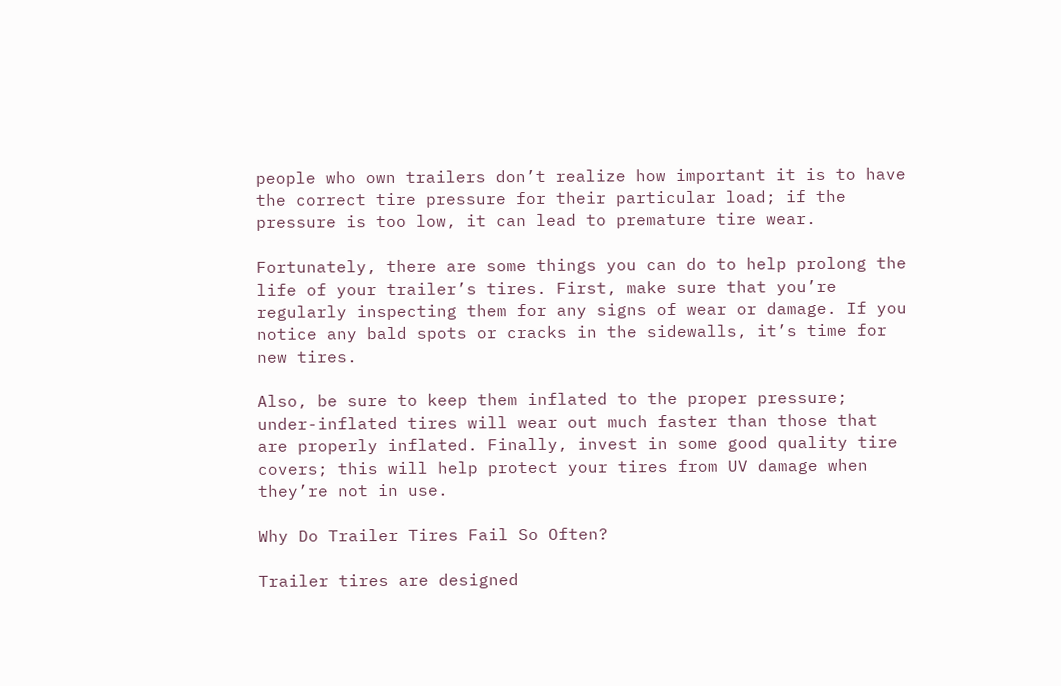people who own trailers don’t realize how important it is to have the correct tire pressure for their particular load; if the pressure is too low, it can lead to premature tire wear.

Fortunately, there are some things you can do to help prolong the life of your trailer’s tires. First, make sure that you’re regularly inspecting them for any signs of wear or damage. If you notice any bald spots or cracks in the sidewalls, it’s time for new tires.

Also, be sure to keep them inflated to the proper pressure; under-inflated tires will wear out much faster than those that are properly inflated. Finally, invest in some good quality tire covers; this will help protect your tires from UV damage when they’re not in use.

Why Do Trailer Tires Fail So Often?

Trailer tires are designed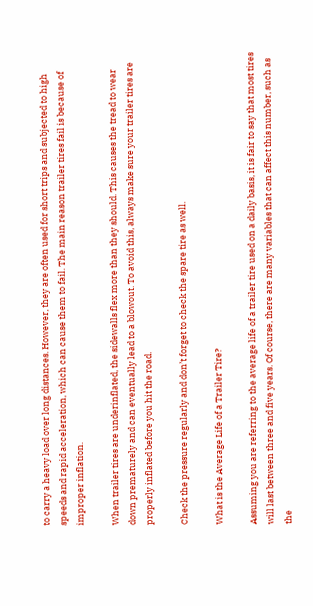to carry a heavy load over long distances. However, they are often used for short trips and subjected to high speeds and rapid acceleration, which can cause them to fail. The main reason trailer tires fail is because of improper inflation.

When trailer tires are underinflated, the sidewalls flex more than they should. This causes the tread to wear down prematurely and can eventually lead to a blowout. To avoid this, always make sure your trailer tires are properly inflated before you hit the road.

Check the pressure regularly and don’t forget to check the spare tire as well.

What is the Average Life of a Trailer Tire?

Assuming you are referring to the average life of a trailer tire used on a daily basis, it is fair to say that most tires will last between three and five years. Of course, there are many variables that can affect this number, such as the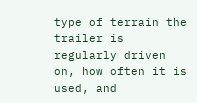type of terrain the trailer is regularly driven on, how often it is used, and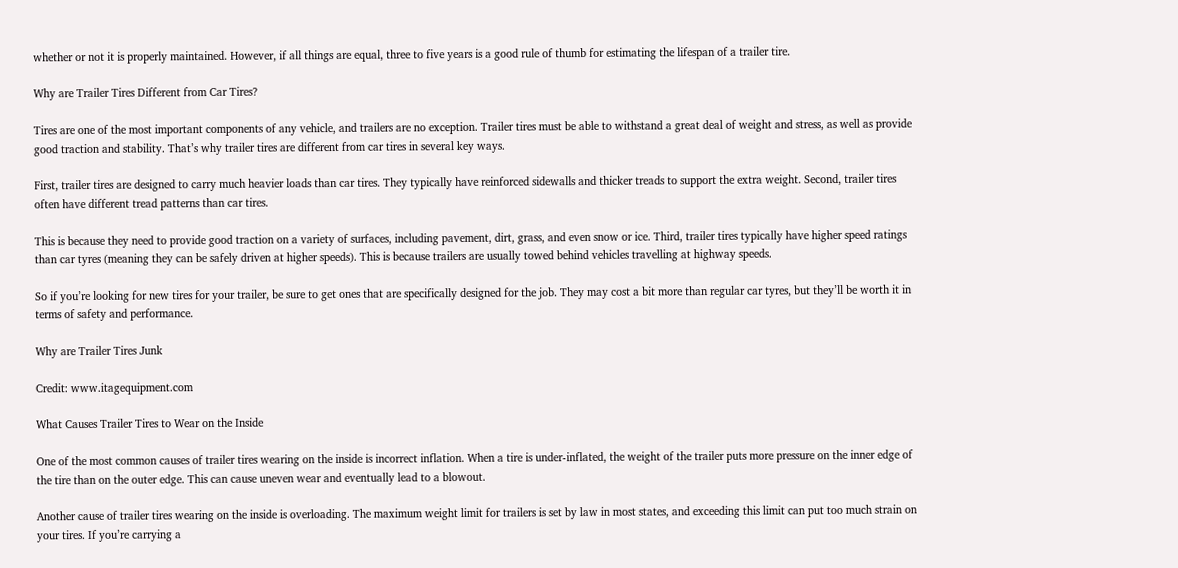whether or not it is properly maintained. However, if all things are equal, three to five years is a good rule of thumb for estimating the lifespan of a trailer tire.

Why are Trailer Tires Different from Car Tires?

Tires are one of the most important components of any vehicle, and trailers are no exception. Trailer tires must be able to withstand a great deal of weight and stress, as well as provide good traction and stability. That’s why trailer tires are different from car tires in several key ways.

First, trailer tires are designed to carry much heavier loads than car tires. They typically have reinforced sidewalls and thicker treads to support the extra weight. Second, trailer tires often have different tread patterns than car tires.

This is because they need to provide good traction on a variety of surfaces, including pavement, dirt, grass, and even snow or ice. Third, trailer tires typically have higher speed ratings than car tyres (meaning they can be safely driven at higher speeds). This is because trailers are usually towed behind vehicles travelling at highway speeds.

So if you’re looking for new tires for your trailer, be sure to get ones that are specifically designed for the job. They may cost a bit more than regular car tyres, but they’ll be worth it in terms of safety and performance.

Why are Trailer Tires Junk

Credit: www.itagequipment.com

What Causes Trailer Tires to Wear on the Inside

One of the most common causes of trailer tires wearing on the inside is incorrect inflation. When a tire is under-inflated, the weight of the trailer puts more pressure on the inner edge of the tire than on the outer edge. This can cause uneven wear and eventually lead to a blowout.

Another cause of trailer tires wearing on the inside is overloading. The maximum weight limit for trailers is set by law in most states, and exceeding this limit can put too much strain on your tires. If you’re carrying a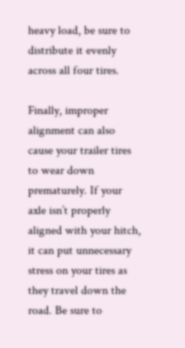heavy load, be sure to distribute it evenly across all four tires.

Finally, improper alignment can also cause your trailer tires to wear down prematurely. If your axle isn’t properly aligned with your hitch, it can put unnecessary stress on your tires as they travel down the road. Be sure to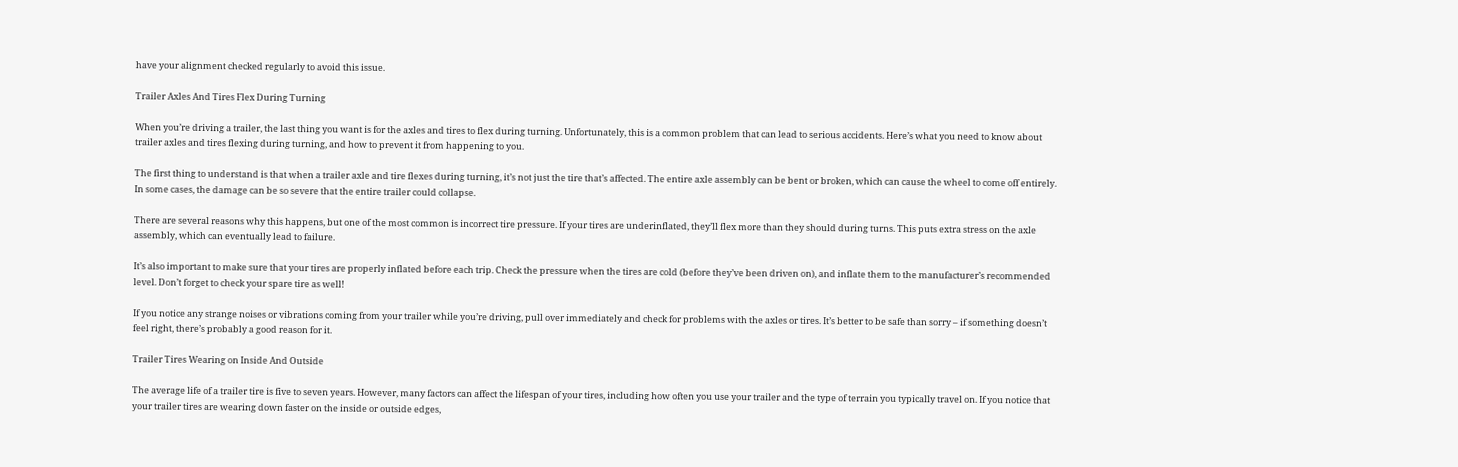have your alignment checked regularly to avoid this issue.

Trailer Axles And Tires Flex During Turning

When you’re driving a trailer, the last thing you want is for the axles and tires to flex during turning. Unfortunately, this is a common problem that can lead to serious accidents. Here’s what you need to know about trailer axles and tires flexing during turning, and how to prevent it from happening to you.

The first thing to understand is that when a trailer axle and tire flexes during turning, it’s not just the tire that’s affected. The entire axle assembly can be bent or broken, which can cause the wheel to come off entirely. In some cases, the damage can be so severe that the entire trailer could collapse.

There are several reasons why this happens, but one of the most common is incorrect tire pressure. If your tires are underinflated, they’ll flex more than they should during turns. This puts extra stress on the axle assembly, which can eventually lead to failure.

It’s also important to make sure that your tires are properly inflated before each trip. Check the pressure when the tires are cold (before they’ve been driven on), and inflate them to the manufacturer’s recommended level. Don’t forget to check your spare tire as well!

If you notice any strange noises or vibrations coming from your trailer while you’re driving, pull over immediately and check for problems with the axles or tires. It’s better to be safe than sorry – if something doesn’t feel right, there’s probably a good reason for it.

Trailer Tires Wearing on Inside And Outside

The average life of a trailer tire is five to seven years. However, many factors can affect the lifespan of your tires, including how often you use your trailer and the type of terrain you typically travel on. If you notice that your trailer tires are wearing down faster on the inside or outside edges,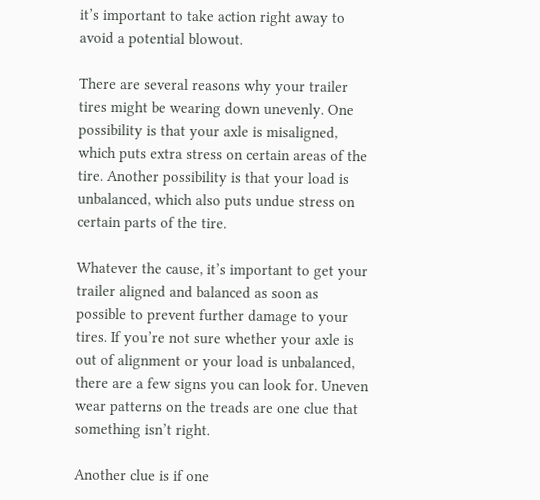it’s important to take action right away to avoid a potential blowout.

There are several reasons why your trailer tires might be wearing down unevenly. One possibility is that your axle is misaligned, which puts extra stress on certain areas of the tire. Another possibility is that your load is unbalanced, which also puts undue stress on certain parts of the tire.

Whatever the cause, it’s important to get your trailer aligned and balanced as soon as possible to prevent further damage to your tires. If you’re not sure whether your axle is out of alignment or your load is unbalanced, there are a few signs you can look for. Uneven wear patterns on the treads are one clue that something isn’t right.

Another clue is if one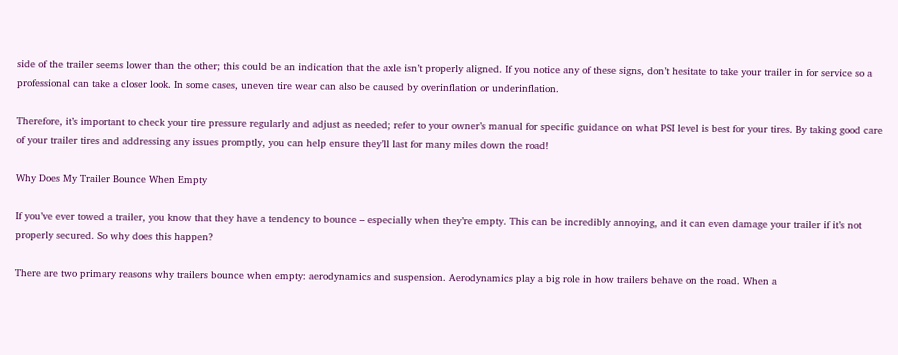side of the trailer seems lower than the other; this could be an indication that the axle isn’t properly aligned. If you notice any of these signs, don’t hesitate to take your trailer in for service so a professional can take a closer look. In some cases, uneven tire wear can also be caused by overinflation or underinflation.

Therefore, it’s important to check your tire pressure regularly and adjust as needed; refer to your owner’s manual for specific guidance on what PSI level is best for your tires. By taking good care of your trailer tires and addressing any issues promptly, you can help ensure they’ll last for many miles down the road!

Why Does My Trailer Bounce When Empty

If you’ve ever towed a trailer, you know that they have a tendency to bounce – especially when they’re empty. This can be incredibly annoying, and it can even damage your trailer if it’s not properly secured. So why does this happen?

There are two primary reasons why trailers bounce when empty: aerodynamics and suspension. Aerodynamics play a big role in how trailers behave on the road. When a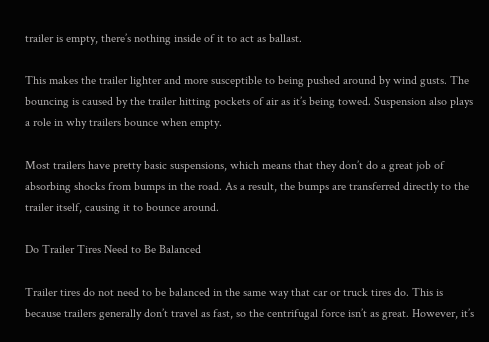trailer is empty, there’s nothing inside of it to act as ballast.

This makes the trailer lighter and more susceptible to being pushed around by wind gusts. The bouncing is caused by the trailer hitting pockets of air as it’s being towed. Suspension also plays a role in why trailers bounce when empty.

Most trailers have pretty basic suspensions, which means that they don’t do a great job of absorbing shocks from bumps in the road. As a result, the bumps are transferred directly to the trailer itself, causing it to bounce around.

Do Trailer Tires Need to Be Balanced

Trailer tires do not need to be balanced in the same way that car or truck tires do. This is because trailers generally don’t travel as fast, so the centrifugal force isn’t as great. However, it’s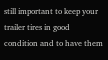still important to keep your trailer tires in good condition and to have them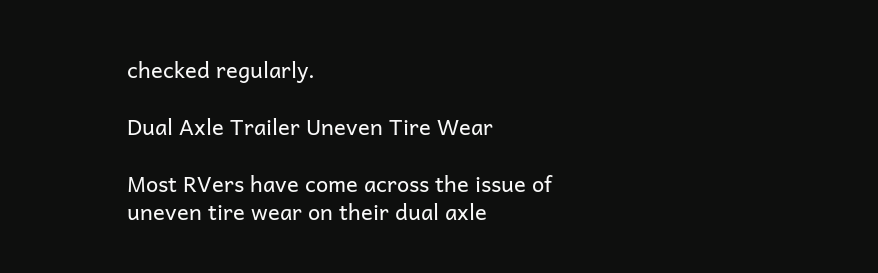checked regularly.

Dual Axle Trailer Uneven Tire Wear

Most RVers have come across the issue of uneven tire wear on their dual axle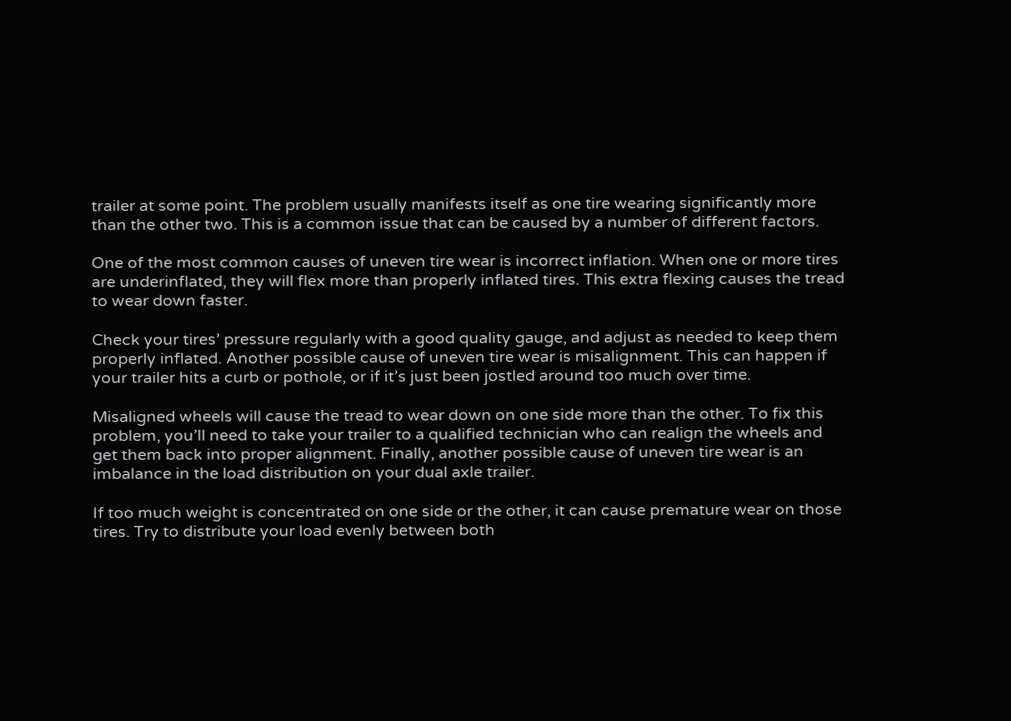trailer at some point. The problem usually manifests itself as one tire wearing significantly more than the other two. This is a common issue that can be caused by a number of different factors.

One of the most common causes of uneven tire wear is incorrect inflation. When one or more tires are underinflated, they will flex more than properly inflated tires. This extra flexing causes the tread to wear down faster.

Check your tires’ pressure regularly with a good quality gauge, and adjust as needed to keep them properly inflated. Another possible cause of uneven tire wear is misalignment. This can happen if your trailer hits a curb or pothole, or if it’s just been jostled around too much over time.

Misaligned wheels will cause the tread to wear down on one side more than the other. To fix this problem, you’ll need to take your trailer to a qualified technician who can realign the wheels and get them back into proper alignment. Finally, another possible cause of uneven tire wear is an imbalance in the load distribution on your dual axle trailer.

If too much weight is concentrated on one side or the other, it can cause premature wear on those tires. Try to distribute your load evenly between both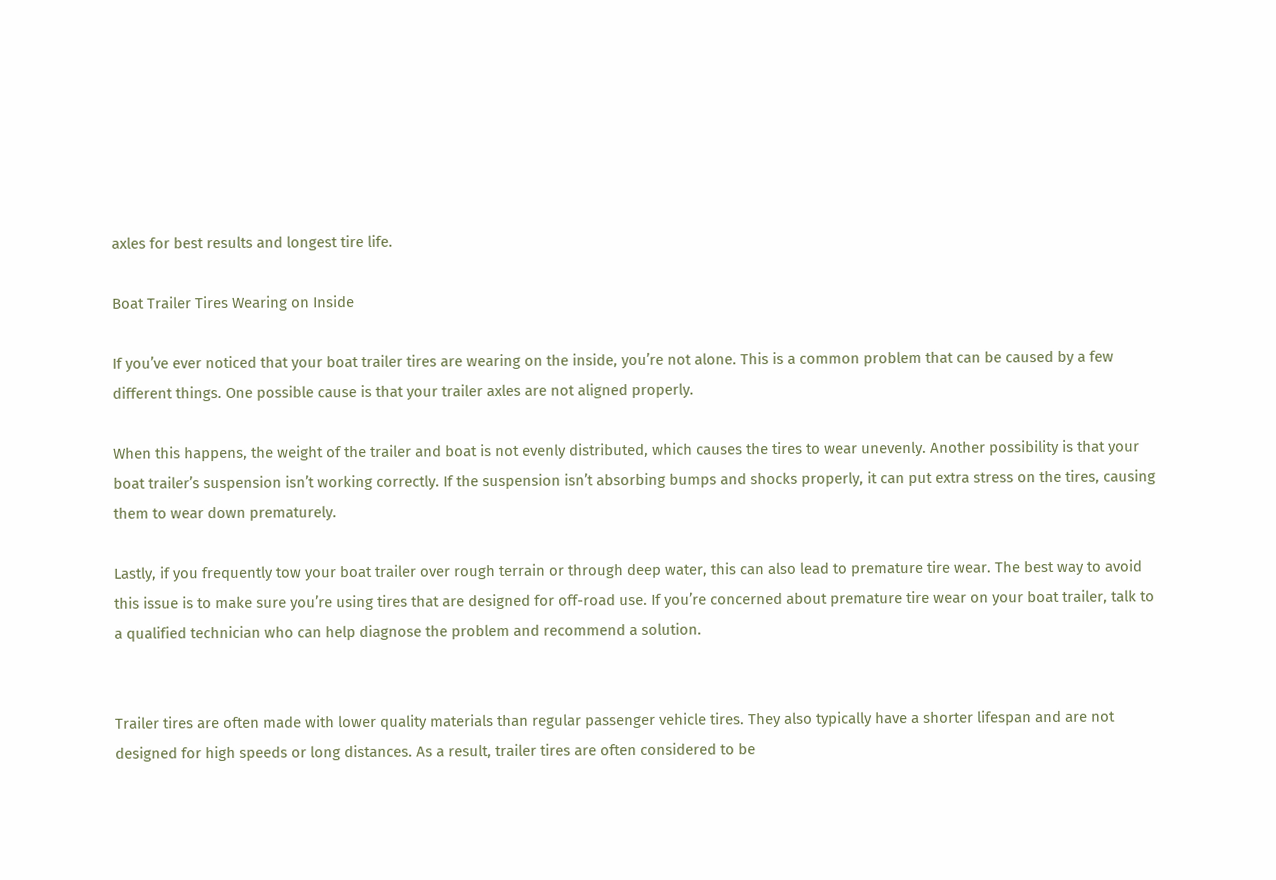axles for best results and longest tire life.

Boat Trailer Tires Wearing on Inside

If you’ve ever noticed that your boat trailer tires are wearing on the inside, you’re not alone. This is a common problem that can be caused by a few different things. One possible cause is that your trailer axles are not aligned properly.

When this happens, the weight of the trailer and boat is not evenly distributed, which causes the tires to wear unevenly. Another possibility is that your boat trailer’s suspension isn’t working correctly. If the suspension isn’t absorbing bumps and shocks properly, it can put extra stress on the tires, causing them to wear down prematurely.

Lastly, if you frequently tow your boat trailer over rough terrain or through deep water, this can also lead to premature tire wear. The best way to avoid this issue is to make sure you’re using tires that are designed for off-road use. If you’re concerned about premature tire wear on your boat trailer, talk to a qualified technician who can help diagnose the problem and recommend a solution.


Trailer tires are often made with lower quality materials than regular passenger vehicle tires. They also typically have a shorter lifespan and are not designed for high speeds or long distances. As a result, trailer tires are often considered to be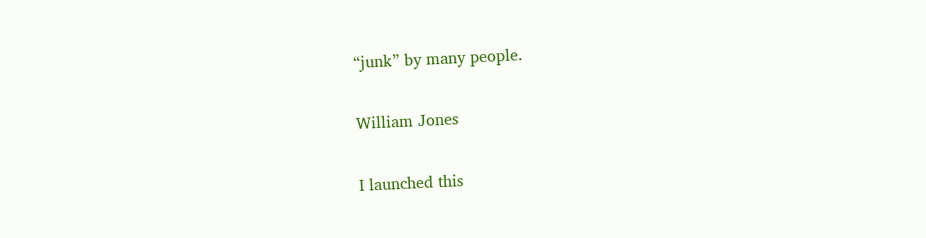“junk” by many people.

William Jones

I launched this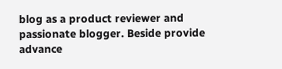blog as a product reviewer and passionate blogger. Beside provide advance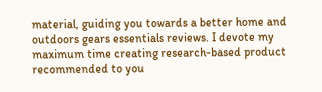material, guiding you towards a better home and outdoors gears essentials reviews. I devote my maximum time creating research-based product recommended to you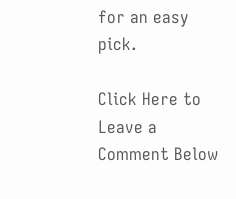for an easy pick.

Click Here to Leave a Comment Below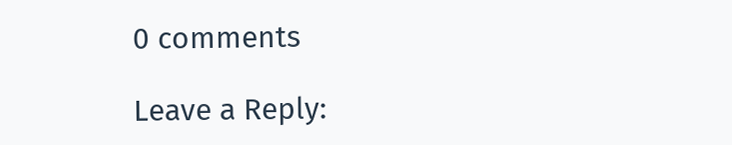0 comments

Leave a Reply: